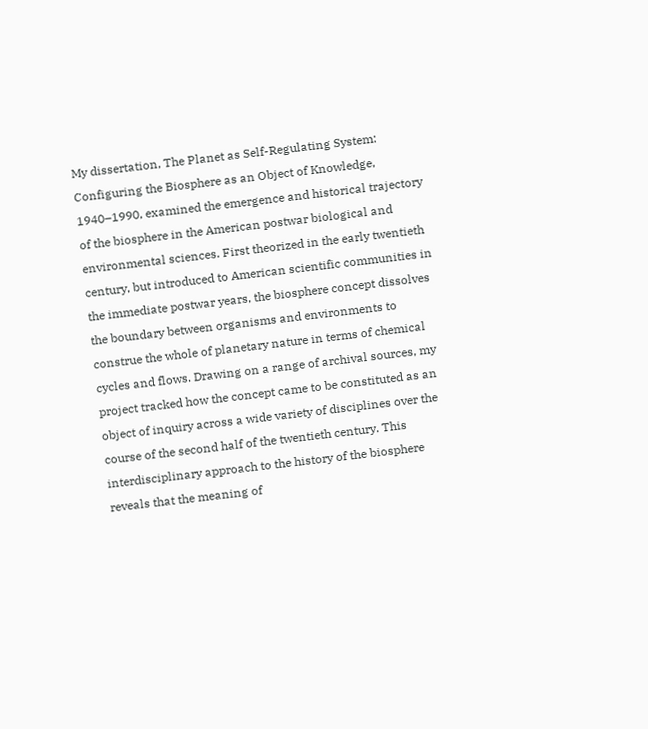My dissertation, The Planet as Self-Regulating System: Configuring the Biosphere as an Object of Knowledge, 1940–1990, examined the emergence and historical trajectory of the biosphere in the American postwar biological and environmental sciences. First theorized in the early twentieth century, but introduced to American scientific communities in the immediate postwar years, the biosphere concept dissolves the boundary between organisms and environments to construe the whole of planetary nature in terms of chemical cycles and flows. Drawing on a range of archival sources, my project tracked how the concept came to be constituted as an object of inquiry across a wide variety of disciplines over the course of the second half of the twentieth century. This interdisciplinary approach to the history of the biosphere reveals that the meaning of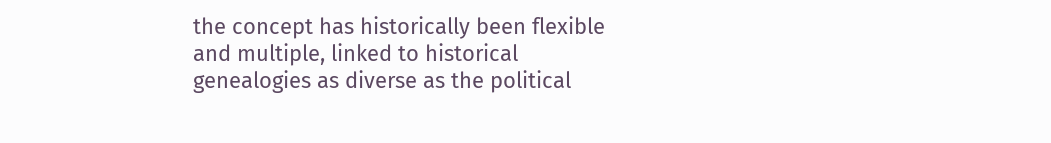the concept has historically been flexible and multiple, linked to historical genealogies as diverse as the political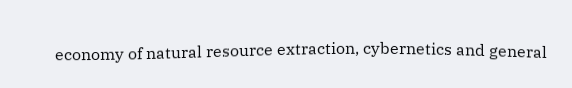economy of natural resource extraction, cybernetics and general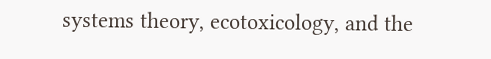systems theory, ecotoxicology, and the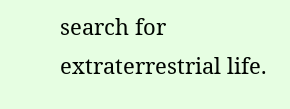search for extraterrestrial life.